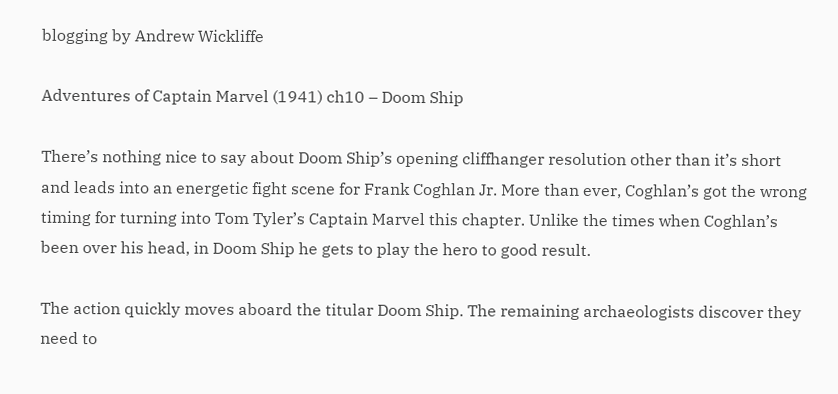blogging by Andrew Wickliffe

Adventures of Captain Marvel (1941) ch10 – Doom Ship

There’s nothing nice to say about Doom Ship’s opening cliffhanger resolution other than it’s short and leads into an energetic fight scene for Frank Coghlan Jr. More than ever, Coghlan’s got the wrong timing for turning into Tom Tyler’s Captain Marvel this chapter. Unlike the times when Coghlan’s been over his head, in Doom Ship he gets to play the hero to good result.

The action quickly moves aboard the titular Doom Ship. The remaining archaeologists discover they need to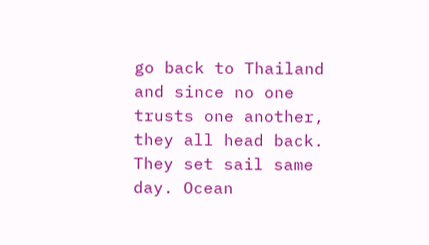go back to Thailand and since no one trusts one another, they all head back. They set sail same day. Ocean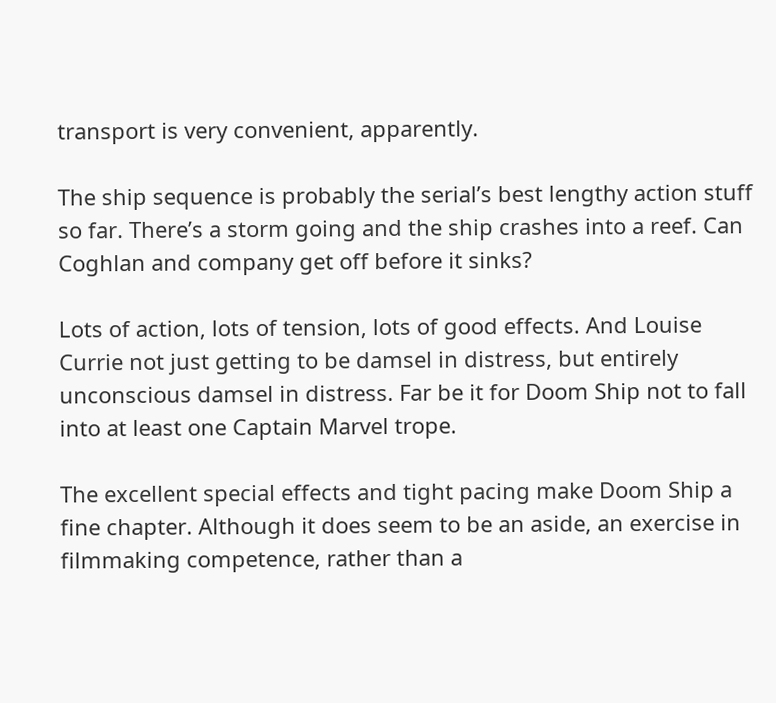transport is very convenient, apparently.

The ship sequence is probably the serial’s best lengthy action stuff so far. There’s a storm going and the ship crashes into a reef. Can Coghlan and company get off before it sinks?

Lots of action, lots of tension, lots of good effects. And Louise Currie not just getting to be damsel in distress, but entirely unconscious damsel in distress. Far be it for Doom Ship not to fall into at least one Captain Marvel trope.

The excellent special effects and tight pacing make Doom Ship a fine chapter. Although it does seem to be an aside, an exercise in filmmaking competence, rather than a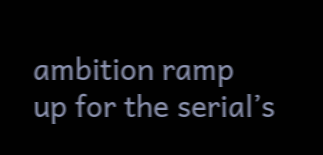ambition ramp up for the serial’s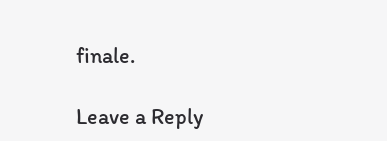finale.

Leave a Reply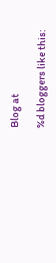Blog at

%d bloggers like this: